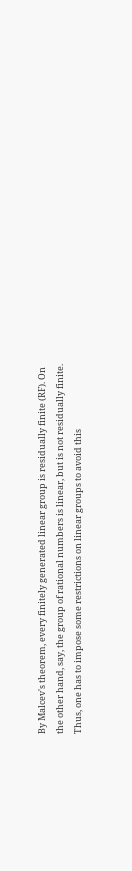By Malcev's theorem, every finitely generated linear group is residually finite (RF). On the other hand, say, the group of rational numbers is linear, but is not residually finite. Thus, one has to impose some restrictions on linear groups to avoid this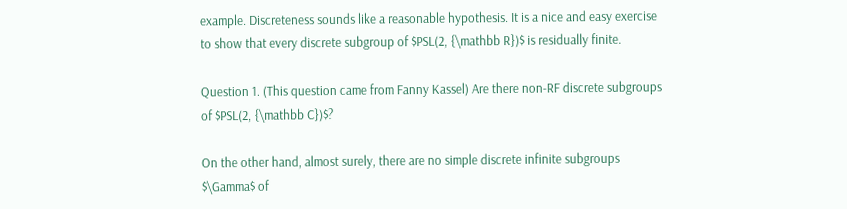example. Discreteness sounds like a reasonable hypothesis. It is a nice and easy exercise to show that every discrete subgroup of $PSL(2, {\mathbb R})$ is residually finite.

Question 1. (This question came from Fanny Kassel) Are there non-RF discrete subgroups of $PSL(2, {\mathbb C})$?

On the other hand, almost surely, there are no simple discrete infinite subgroups $\Gamma$ of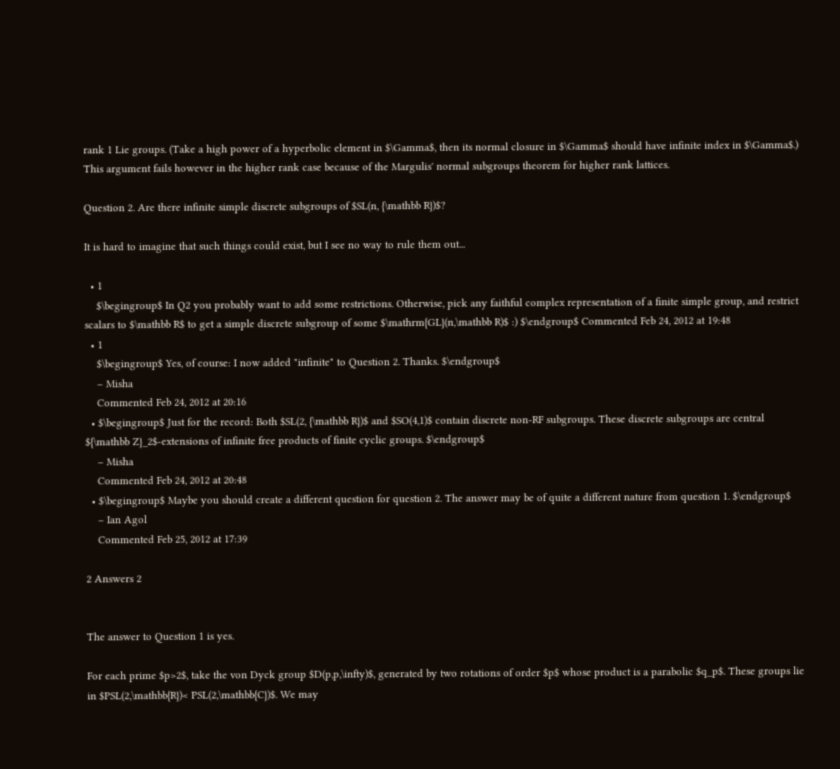rank 1 Lie groups. (Take a high power of a hyperbolic element in $\Gamma$, then its normal closure in $\Gamma$ should have infinite index in $\Gamma$.) This argument fails however in the higher rank case because of the Margulis' normal subgroups theorem for higher rank lattices.

Question 2. Are there infinite simple discrete subgroups of $SL(n, {\mathbb R})$?

It is hard to imagine that such things could exist, but I see no way to rule them out...

  • 1
    $\begingroup$ In Q2 you probably want to add some restrictions. Otherwise, pick any faithful complex representation of a finite simple group, and restrict scalars to $\mathbb R$ to get a simple discrete subgroup of some $\mathrm{GL}(n,\mathbb R)$ :) $\endgroup$ Commented Feb 24, 2012 at 19:48
  • 1
    $\begingroup$ Yes, of course: I now added "infinite" to Question 2. Thanks. $\endgroup$
    – Misha
    Commented Feb 24, 2012 at 20:16
  • $\begingroup$ Just for the record: Both $SL(2, {\mathbb R})$ and $SO(4,1)$ contain discrete non-RF subgroups. These discrete subgroups are central ${\mathbb Z}_2$-extensions of infinite free products of finite cyclic groups. $\endgroup$
    – Misha
    Commented Feb 24, 2012 at 20:48
  • $\begingroup$ Maybe you should create a different question for question 2. The answer may be of quite a different nature from question 1. $\endgroup$
    – Ian Agol
    Commented Feb 25, 2012 at 17:39

2 Answers 2


The answer to Question 1 is yes.

For each prime $p>2$, take the von Dyck group $D(p,p,\infty)$, generated by two rotations of order $p$ whose product is a parabolic $q_p$. These groups lie in $PSL(2,\mathbb{R})< PSL(2,\mathbb{C})$. We may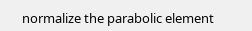normalize the parabolic element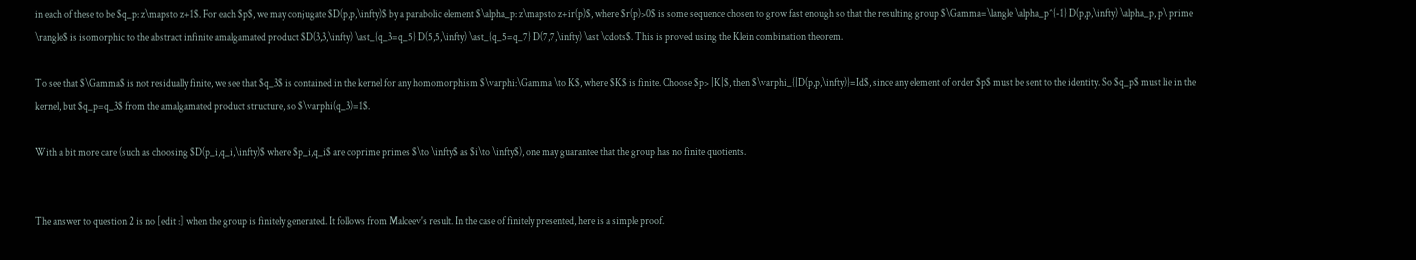in each of these to be $q_p: z\mapsto z+1$. For each $p$, we may conjugate $D(p,p,\infty)$ by a parabolic element $\alpha_p: z\mapsto z+ir(p)$, where $r(p)>0$ is some sequence chosen to grow fast enough so that the resulting group $\Gamma=\langle \alpha_p^{-1} D(p,p,\infty) \alpha_p, p\ prime \rangle$ is isomorphic to the abstract infinite amalgamated product $D(3,3,\infty) \ast_{q_3=q_5} D(5,5,\infty) \ast_{q_5=q_7} D(7,7,\infty) \ast \cdots$. This is proved using the Klein combination theorem.

To see that $\Gamma$ is not residually finite, we see that $q_3$ is contained in the kernel for any homomorphism $\varphi:\Gamma \to K$, where $K$ is finite. Choose $p> |K|$, then $\varphi_{|D(p,p,\infty)}=Id$, since any element of order $p$ must be sent to the identity. So $q_p$ must lie in the kernel, but $q_p=q_3$ from the amalgamated product structure, so $\varphi(q_3)=1$.

With a bit more care (such as choosing $D(p_i,q_i,\infty)$ where $p_i,q_i$ are coprime primes $\to \infty$ as $i\to \infty$), one may guarantee that the group has no finite quotients.


The answer to question 2 is no [edit :] when the group is finitely generated. It follows from Malceev's result. In the case of finitely presented, here is a simple proof.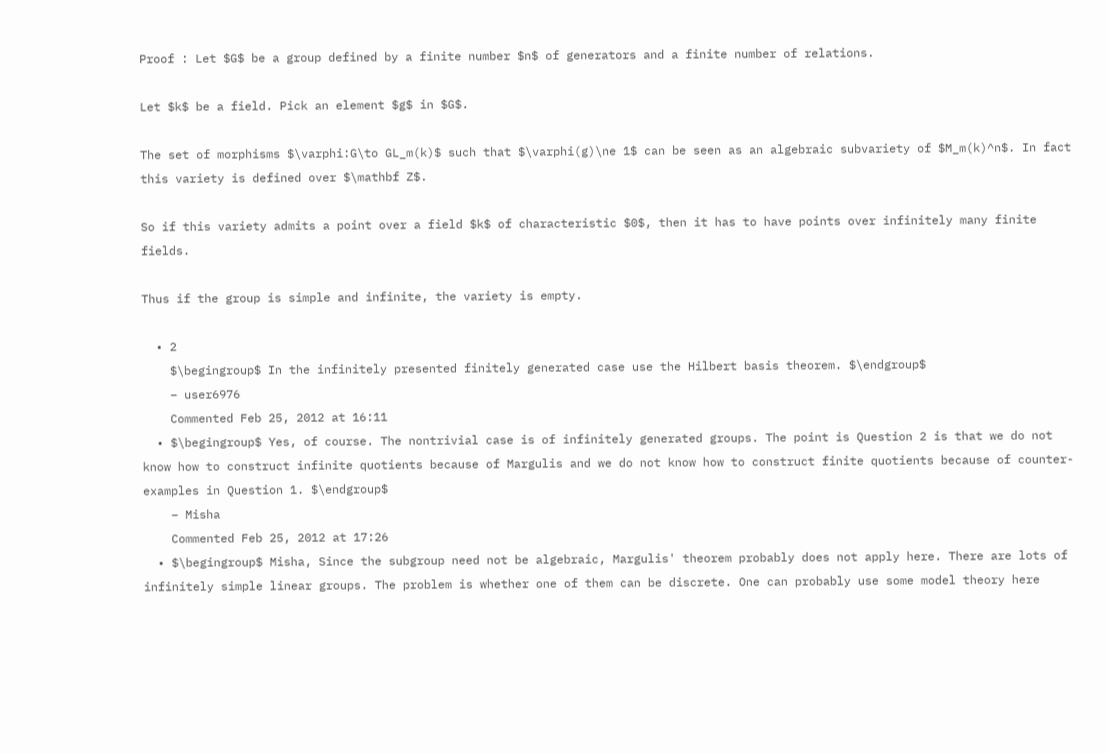Proof : Let $G$ be a group defined by a finite number $n$ of generators and a finite number of relations.

Let $k$ be a field. Pick an element $g$ in $G$.

The set of morphisms $\varphi:G\to GL_m(k)$ such that $\varphi(g)\ne 1$ can be seen as an algebraic subvariety of $M_m(k)^n$. In fact this variety is defined over $\mathbf Z$.

So if this variety admits a point over a field $k$ of characteristic $0$, then it has to have points over infinitely many finite fields.

Thus if the group is simple and infinite, the variety is empty.

  • 2
    $\begingroup$ In the infinitely presented finitely generated case use the Hilbert basis theorem. $\endgroup$
    – user6976
    Commented Feb 25, 2012 at 16:11
  • $\begingroup$ Yes, of course. The nontrivial case is of infinitely generated groups. The point is Question 2 is that we do not know how to construct infinite quotients because of Margulis and we do not know how to construct finite quotients because of counter-examples in Question 1. $\endgroup$
    – Misha
    Commented Feb 25, 2012 at 17:26
  • $\begingroup$ Misha, Since the subgroup need not be algebraic, Margulis' theorem probably does not apply here. There are lots of infinitely simple linear groups. The problem is whether one of them can be discrete. One can probably use some model theory here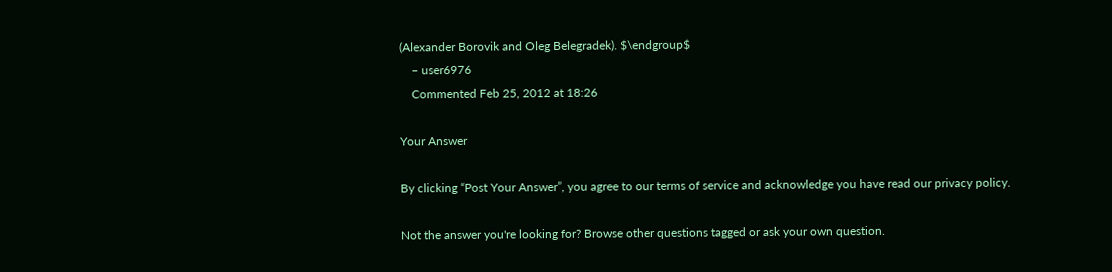(Alexander Borovik and Oleg Belegradek). $\endgroup$
    – user6976
    Commented Feb 25, 2012 at 18:26

Your Answer

By clicking “Post Your Answer”, you agree to our terms of service and acknowledge you have read our privacy policy.

Not the answer you're looking for? Browse other questions tagged or ask your own question.